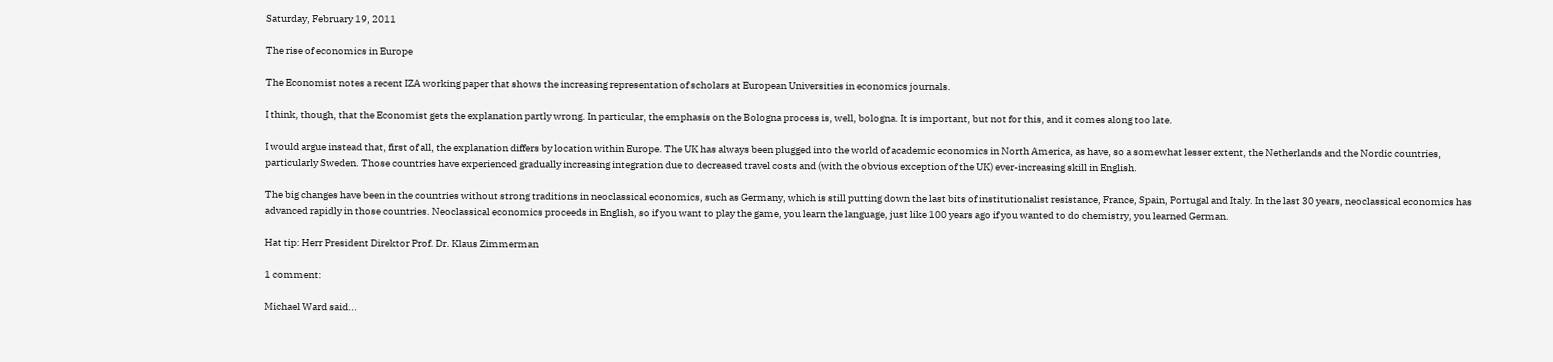Saturday, February 19, 2011

The rise of economics in Europe

The Economist notes a recent IZA working paper that shows the increasing representation of scholars at European Universities in economics journals.

I think, though, that the Economist gets the explanation partly wrong. In particular, the emphasis on the Bologna process is, well, bologna. It is important, but not for this, and it comes along too late.

I would argue instead that, first of all, the explanation differs by location within Europe. The UK has always been plugged into the world of academic economics in North America, as have, so a somewhat lesser extent, the Netherlands and the Nordic countries, particularly Sweden. Those countries have experienced gradually increasing integration due to decreased travel costs and (with the obvious exception of the UK) ever-increasing skill in English.

The big changes have been in the countries without strong traditions in neoclassical economics, such as Germany, which is still putting down the last bits of institutionalist resistance, France, Spain, Portugal and Italy. In the last 30 years, neoclassical economics has advanced rapidly in those countries. Neoclassical economics proceeds in English, so if you want to play the game, you learn the language, just like 100 years ago if you wanted to do chemistry, you learned German.

Hat tip: Herr President Direktor Prof. Dr. Klaus Zimmerman

1 comment:

Michael Ward said...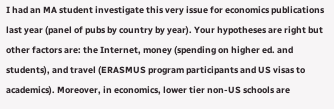I had an MA student investigate this very issue for economics publications last year (panel of pubs by country by year). Your hypotheses are right but other factors are: the Internet, money (spending on higher ed. and students), and travel (ERASMUS program participants and US visas to academics). Moreover, in economics, lower tier non-US schools are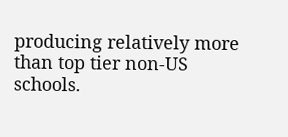producing relatively more than top tier non-US schools.